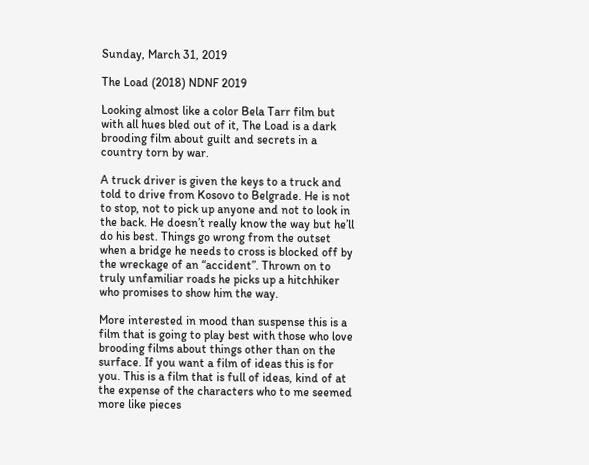Sunday, March 31, 2019

The Load (2018) NDNF 2019

Looking almost like a color Bela Tarr film but with all hues bled out of it, The Load is a dark brooding film about guilt and secrets in a country torn by war.

A truck driver is given the keys to a truck and told to drive from Kosovo to Belgrade. He is not to stop, not to pick up anyone and not to look in the back. He doesn’t really know the way but he’ll do his best. Things go wrong from the outset when a bridge he needs to cross is blocked off by the wreckage of an “accident”. Thrown on to truly unfamiliar roads he picks up a hitchhiker who promises to show him the way.

More interested in mood than suspense this is a film that is going to play best with those who love brooding films about things other than on the surface. If you want a film of ideas this is for you. This is a film that is full of ideas, kind of at the expense of the characters who to me seemed more like pieces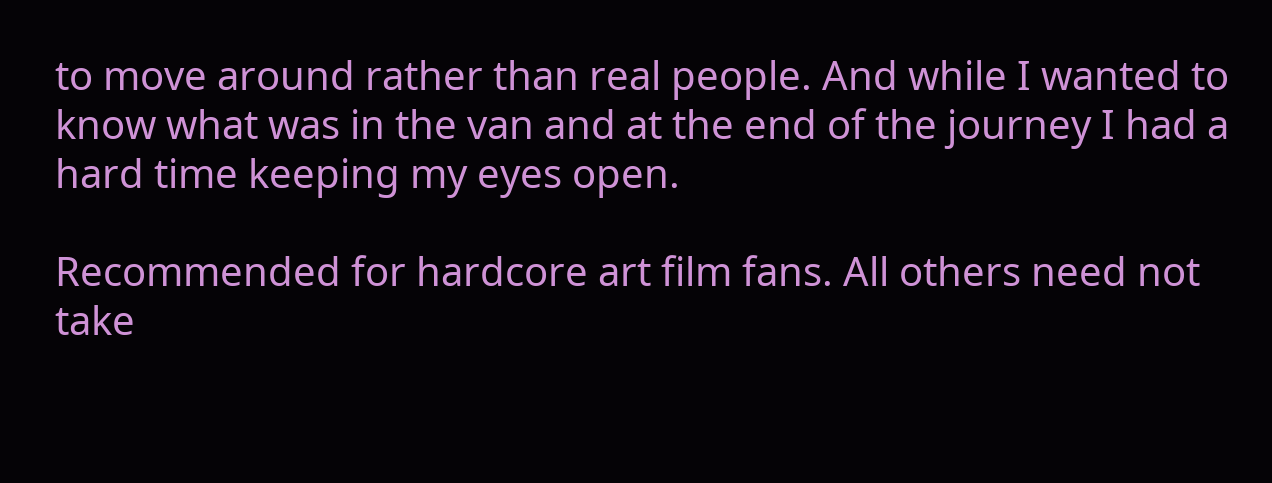to move around rather than real people. And while I wanted to know what was in the van and at the end of the journey I had a hard time keeping my eyes open.

Recommended for hardcore art film fans. All others need not take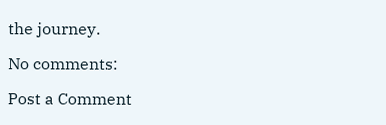the journey.

No comments:

Post a Comment